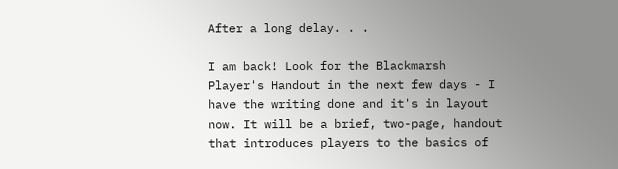After a long delay. . .

I am back! Look for the Blackmarsh Player's Handout in the next few days - I have the writing done and it's in layout now. It will be a brief, two-page, handout that introduces players to the basics of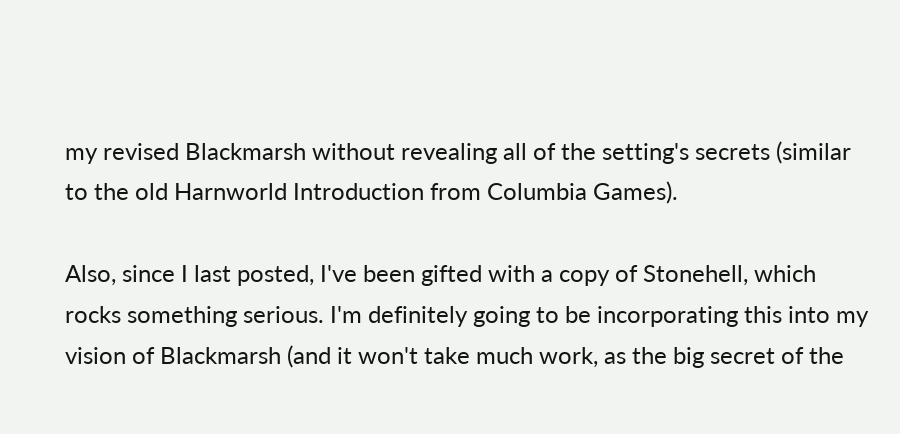my revised Blackmarsh without revealing all of the setting's secrets (similar to the old Harnworld Introduction from Columbia Games).

Also, since I last posted, I've been gifted with a copy of Stonehell, which rocks something serious. I'm definitely going to be incorporating this into my vision of Blackmarsh (and it won't take much work, as the big secret of the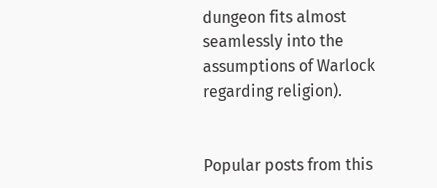dungeon fits almost seamlessly into the assumptions of Warlock regarding religion).


Popular posts from this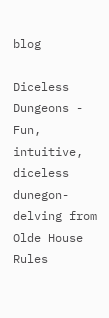blog

Diceless Dungeons - Fun, intuitive, diceless dunegon-delving from Olde House Rules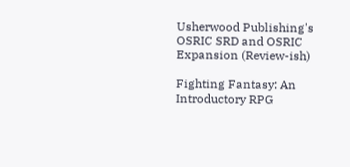Usherwood Publishing's OSRIC SRD and OSRIC Expansion (Review-ish)

Fighting Fantasy: An Introductory RPG